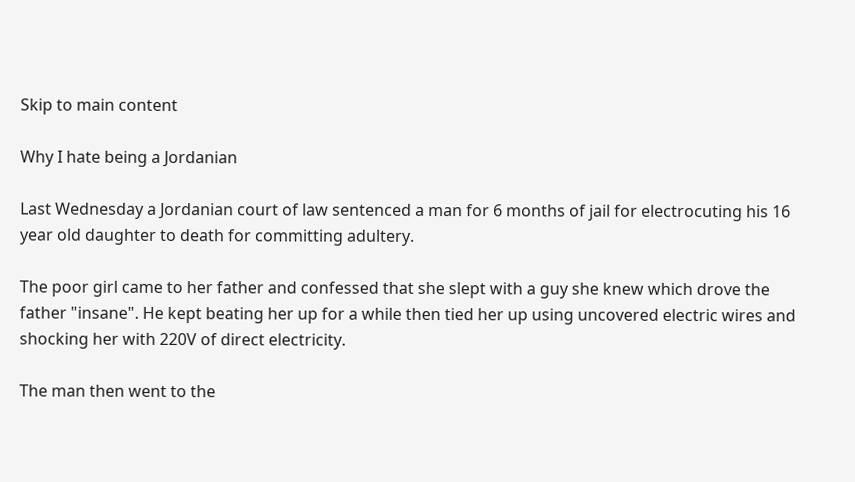Skip to main content

Why I hate being a Jordanian

Last Wednesday a Jordanian court of law sentenced a man for 6 months of jail for electrocuting his 16 year old daughter to death for committing adultery.

The poor girl came to her father and confessed that she slept with a guy she knew which drove the father "insane". He kept beating her up for a while then tied her up using uncovered electric wires and shocking her with 220V of direct electricity.

The man then went to the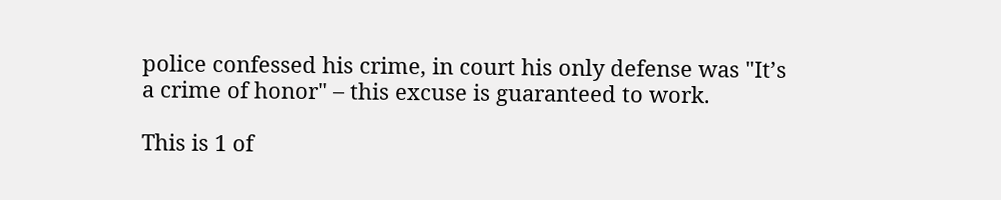police confessed his crime, in court his only defense was "It’s a crime of honor" – this excuse is guaranteed to work.

This is 1 of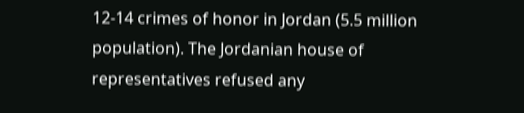12-14 crimes of honor in Jordan (5.5 million population). The Jordanian house of representatives refused any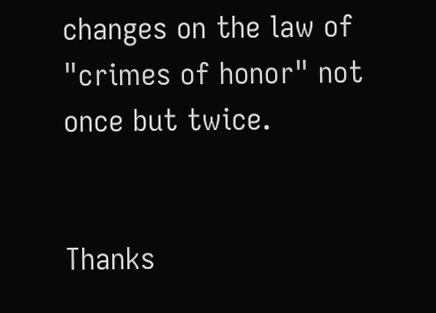changes on the law of "crimes of honor" not once but twice.


Thanks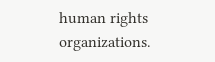human rights organizations.